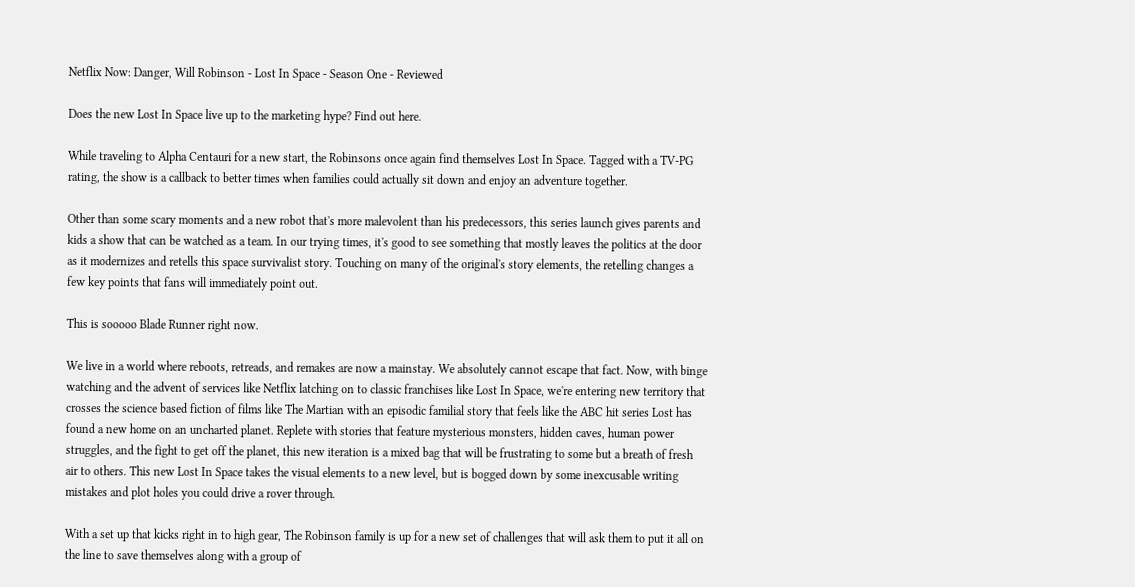Netflix Now: Danger, Will Robinson - Lost In Space - Season One - Reviewed

Does the new Lost In Space live up to the marketing hype? Find out here.

While traveling to Alpha Centauri for a new start, the Robinsons once again find themselves Lost In Space. Tagged with a TV-PG rating, the show is a callback to better times when families could actually sit down and enjoy an adventure together.

Other than some scary moments and a new robot that's more malevolent than his predecessors, this series launch gives parents and kids a show that can be watched as a team. In our trying times, it's good to see something that mostly leaves the politics at the door as it modernizes and retells this space survivalist story. Touching on many of the original's story elements, the retelling changes a few key points that fans will immediately point out.

This is sooooo Blade Runner right now.

We live in a world where reboots, retreads, and remakes are now a mainstay. We absolutely cannot escape that fact. Now, with binge watching and the advent of services like Netflix latching on to classic franchises like Lost In Space, we're entering new territory that crosses the science based fiction of films like The Martian with an episodic familial story that feels like the ABC hit series Lost has found a new home on an uncharted planet. Replete with stories that feature mysterious monsters, hidden caves, human power struggles, and the fight to get off the planet, this new iteration is a mixed bag that will be frustrating to some but a breath of fresh air to others. This new Lost In Space takes the visual elements to a new level, but is bogged down by some inexcusable writing mistakes and plot holes you could drive a rover through.

With a set up that kicks right in to high gear, The Robinson family is up for a new set of challenges that will ask them to put it all on the line to save themselves along with a group of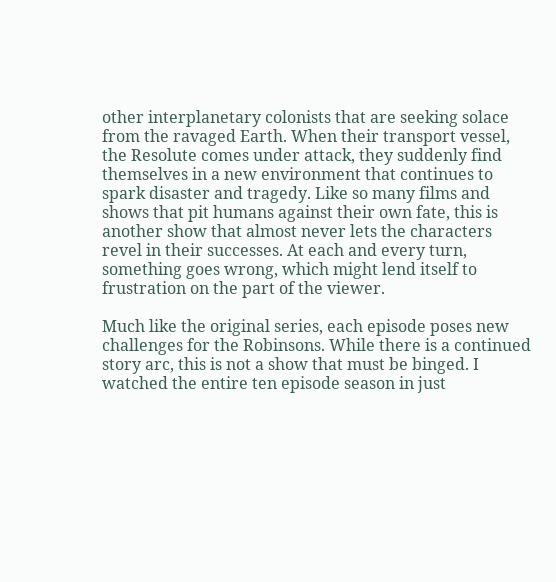other interplanetary colonists that are seeking solace from the ravaged Earth. When their transport vessel, the Resolute comes under attack, they suddenly find themselves in a new environment that continues to spark disaster and tragedy. Like so many films and shows that pit humans against their own fate, this is another show that almost never lets the characters revel in their successes. At each and every turn, something goes wrong, which might lend itself to frustration on the part of the viewer.

Much like the original series, each episode poses new challenges for the Robinsons. While there is a continued story arc, this is not a show that must be binged. I watched the entire ten episode season in just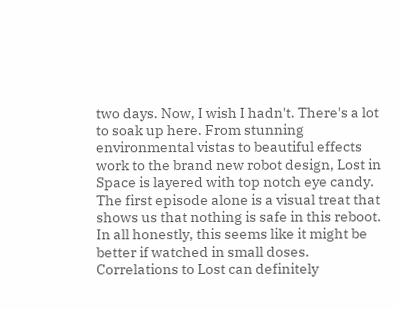two days. Now, I wish I hadn't. There's a lot to soak up here. From stunning environmental vistas to beautiful effects work to the brand new robot design, Lost in Space is layered with top notch eye candy. The first episode alone is a visual treat that shows us that nothing is safe in this reboot. In all honestly, this seems like it might be better if watched in small doses. Correlations to Lost can definitely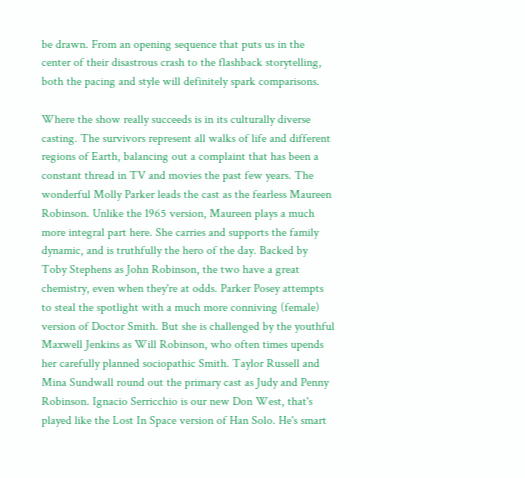be drawn. From an opening sequence that puts us in the center of their disastrous crash to the flashback storytelling, both the pacing and style will definitely spark comparisons.

Where the show really succeeds is in its culturally diverse casting. The survivors represent all walks of life and different regions of Earth, balancing out a complaint that has been a constant thread in TV and movies the past few years. The wonderful Molly Parker leads the cast as the fearless Maureen Robinson. Unlike the 1965 version, Maureen plays a much more integral part here. She carries and supports the family dynamic, and is truthfully the hero of the day. Backed by Toby Stephens as John Robinson, the two have a great chemistry, even when they're at odds. Parker Posey attempts to steal the spotlight with a much more conniving (female) version of Doctor Smith. But she is challenged by the youthful Maxwell Jenkins as Will Robinson, who often times upends her carefully planned sociopathic Smith. Taylor Russell and Mina Sundwall round out the primary cast as Judy and Penny Robinson. Ignacio Serricchio is our new Don West, that's played like the Lost In Space version of Han Solo. He's smart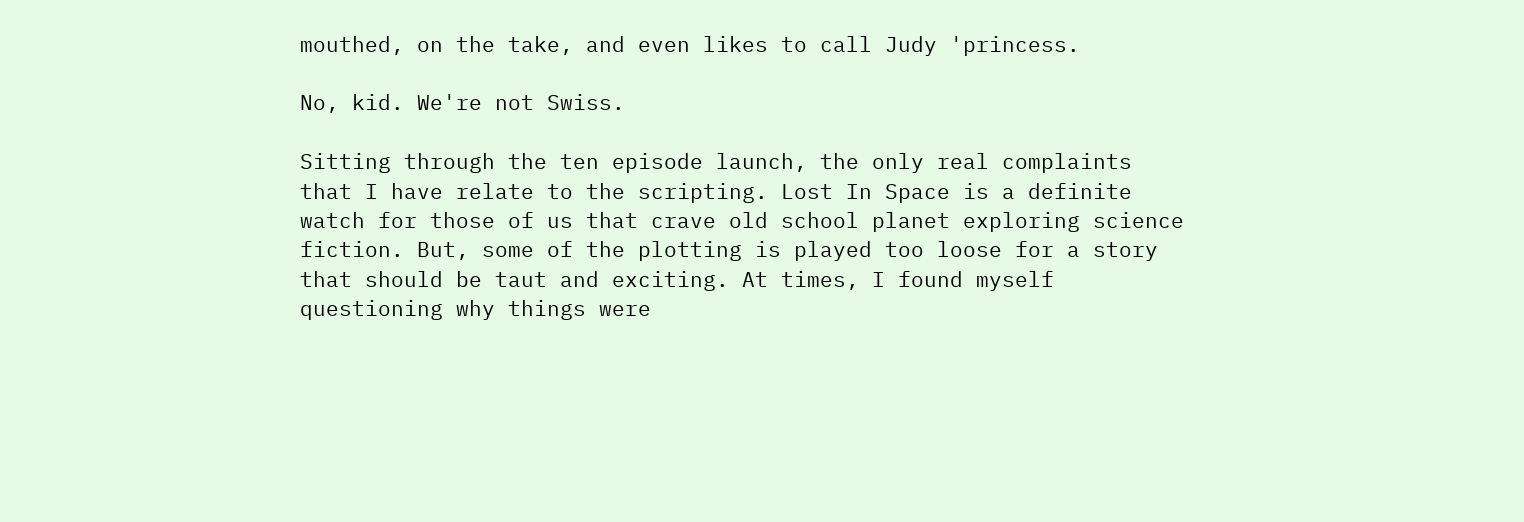mouthed, on the take, and even likes to call Judy 'princess.

No, kid. We're not Swiss.

Sitting through the ten episode launch, the only real complaints that I have relate to the scripting. Lost In Space is a definite watch for those of us that crave old school planet exploring science fiction. But, some of the plotting is played too loose for a story that should be taut and exciting. At times, I found myself questioning why things were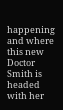happening and where this new Doctor Smith is headed with her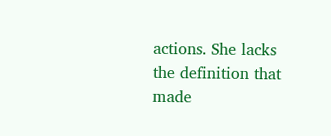actions. She lacks the definition that made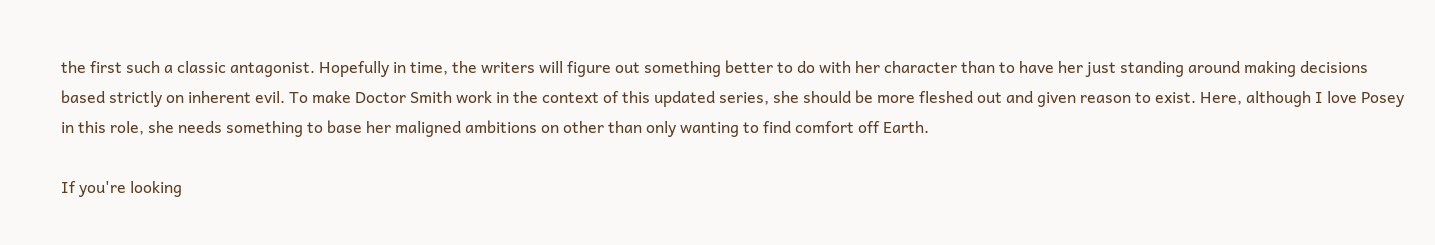the first such a classic antagonist. Hopefully in time, the writers will figure out something better to do with her character than to have her just standing around making decisions based strictly on inherent evil. To make Doctor Smith work in the context of this updated series, she should be more fleshed out and given reason to exist. Here, although I love Posey in this role, she needs something to base her maligned ambitions on other than only wanting to find comfort off Earth.

If you're looking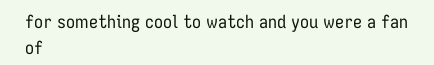for something cool to watch and you were a fan of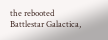the rebooted Battlestar Galactica,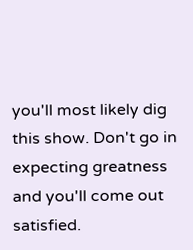you'll most likely dig this show. Don't go in expecting greatness and you'll come out satisfied.